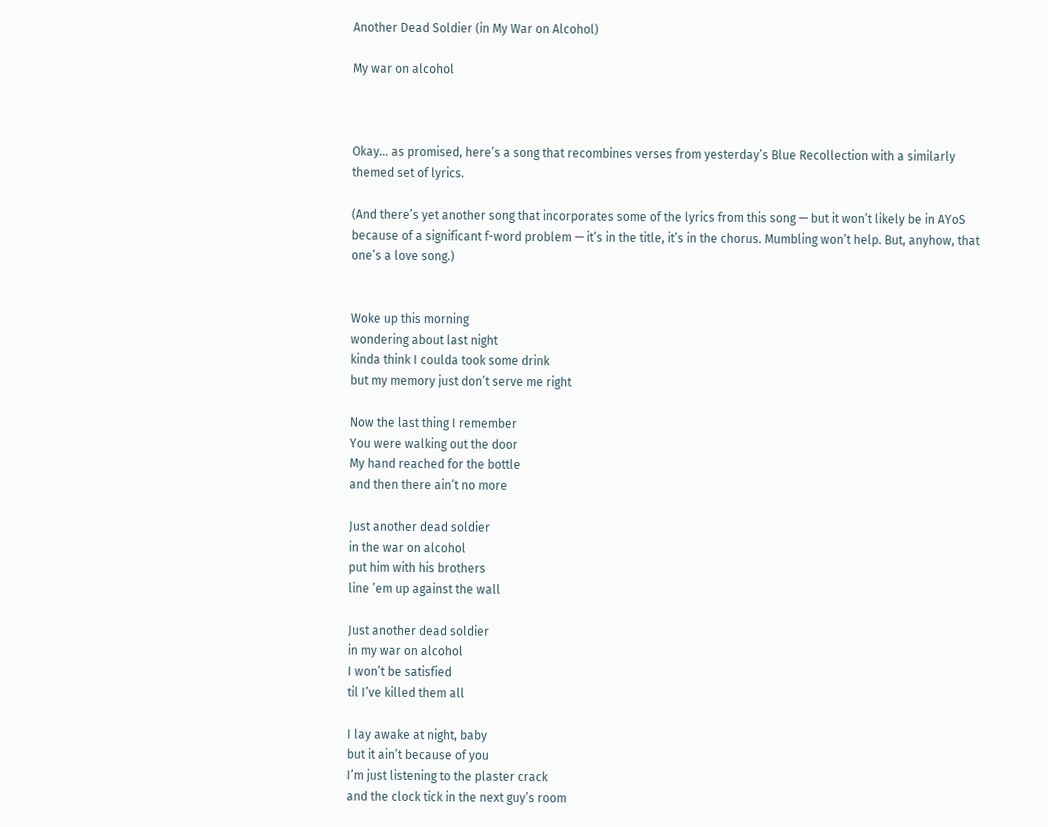Another Dead Soldier (in My War on Alcohol)

My war on alcohol



Okay… as promised, here’s a song that recombines verses from yesterday’s Blue Recollection with a similarly themed set of lyrics.

(And there’s yet another song that incorporates some of the lyrics from this song — but it won’t likely be in AYoS because of a significant f-word problem — it’s in the title, it’s in the chorus. Mumbling won’t help. But, anyhow, that one’s a love song.)


Woke up this morning
wondering about last night
kinda think I coulda took some drink
but my memory just don’t serve me right

Now the last thing I remember
You were walking out the door
My hand reached for the bottle
and then there ain’t no more

Just another dead soldier
in the war on alcohol
put him with his brothers
line ’em up against the wall

Just another dead soldier
in my war on alcohol
I won’t be satisfied
til I’ve killed them all

I lay awake at night, baby
but it ain’t because of you
I’m just listening to the plaster crack
and the clock tick in the next guy’s room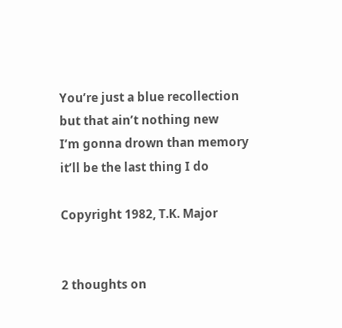You’re just a blue recollection
but that ain’t nothing new
I’m gonna drown than memory
it’ll be the last thing I do

Copyright 1982, T.K. Major


2 thoughts on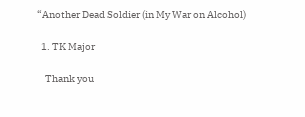“Another Dead Soldier (in My War on Alcohol)

  1. TK Major

    Thank you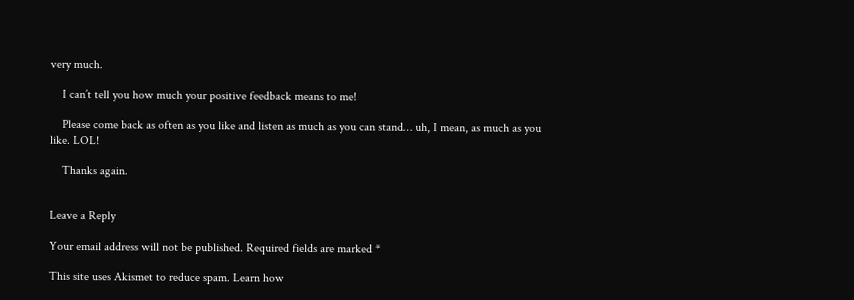very much.

    I can’t tell you how much your positive feedback means to me!

    Please come back as often as you like and listen as much as you can stand… uh, I mean, as much as you like. LOL!

    Thanks again.


Leave a Reply

Your email address will not be published. Required fields are marked *

This site uses Akismet to reduce spam. Learn how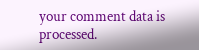your comment data is processed.